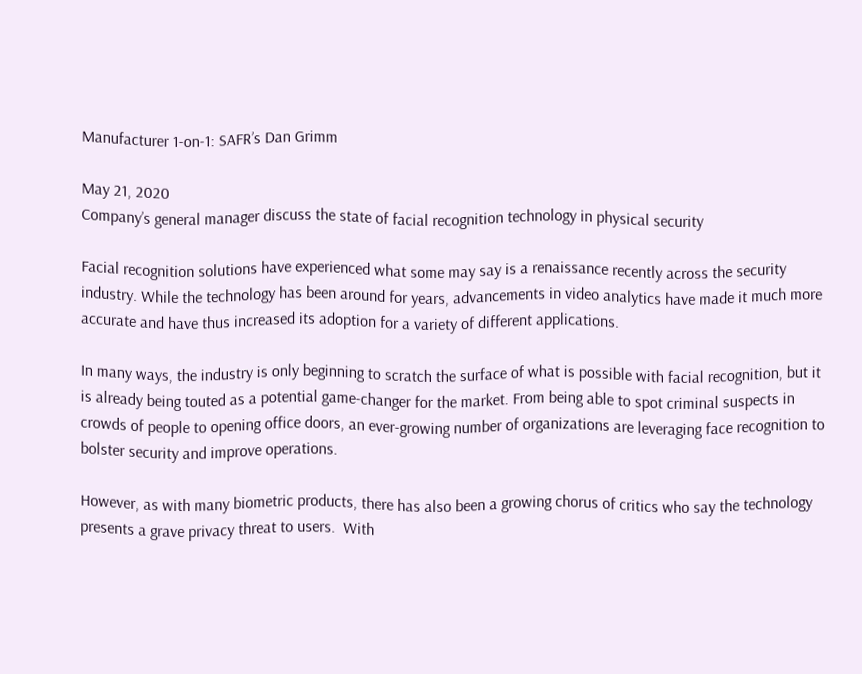Manufacturer 1-on-1: SAFR’s Dan Grimm

May 21, 2020
Company’s general manager discuss the state of facial recognition technology in physical security

Facial recognition solutions have experienced what some may say is a renaissance recently across the security industry. While the technology has been around for years, advancements in video analytics have made it much more accurate and have thus increased its adoption for a variety of different applications.

In many ways, the industry is only beginning to scratch the surface of what is possible with facial recognition, but it is already being touted as a potential game-changer for the market. From being able to spot criminal suspects in crowds of people to opening office doors, an ever-growing number of organizations are leveraging face recognition to bolster security and improve operations.

However, as with many biometric products, there has also been a growing chorus of critics who say the technology presents a grave privacy threat to users.  With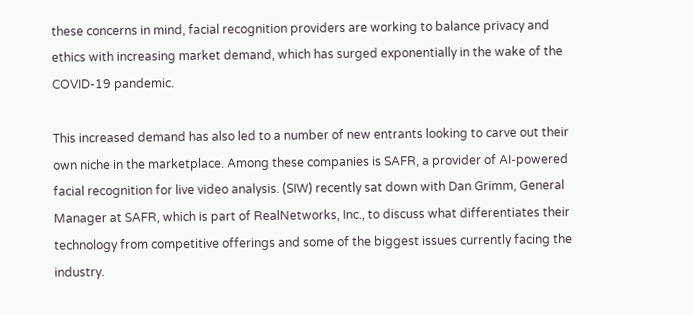these concerns in mind, facial recognition providers are working to balance privacy and ethics with increasing market demand, which has surged exponentially in the wake of the COVID-19 pandemic.

This increased demand has also led to a number of new entrants looking to carve out their own niche in the marketplace. Among these companies is SAFR, a provider of AI-powered facial recognition for live video analysis. (SIW) recently sat down with Dan Grimm, General Manager at SAFR, which is part of RealNetworks, Inc., to discuss what differentiates their technology from competitive offerings and some of the biggest issues currently facing the industry.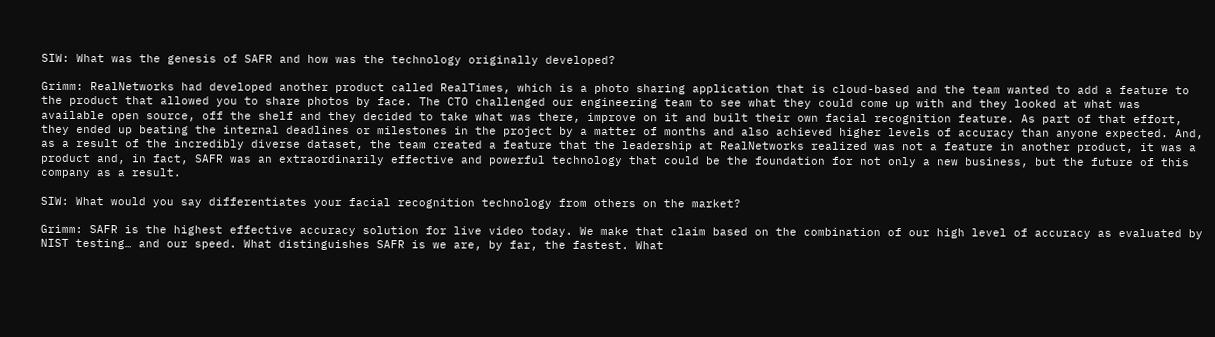SIW: What was the genesis of SAFR and how was the technology originally developed?

Grimm: RealNetworks had developed another product called RealTimes, which is a photo sharing application that is cloud-based and the team wanted to add a feature to the product that allowed you to share photos by face. The CTO challenged our engineering team to see what they could come up with and they looked at what was available open source, off the shelf and they decided to take what was there, improve on it and built their own facial recognition feature. As part of that effort, they ended up beating the internal deadlines or milestones in the project by a matter of months and also achieved higher levels of accuracy than anyone expected. And, as a result of the incredibly diverse dataset, the team created a feature that the leadership at RealNetworks realized was not a feature in another product, it was a product and, in fact, SAFR was an extraordinarily effective and powerful technology that could be the foundation for not only a new business, but the future of this company as a result.

SIW: What would you say differentiates your facial recognition technology from others on the market?

Grimm: SAFR is the highest effective accuracy solution for live video today. We make that claim based on the combination of our high level of accuracy as evaluated by NIST testing… and our speed. What distinguishes SAFR is we are, by far, the fastest. What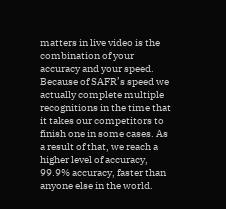matters in live video is the combination of your accuracy and your speed. Because of SAFR’s speed we actually complete multiple recognitions in the time that it takes our competitors to finish one in some cases. As a result of that, we reach a higher level of accuracy, 99.9% accuracy, faster than anyone else in the world.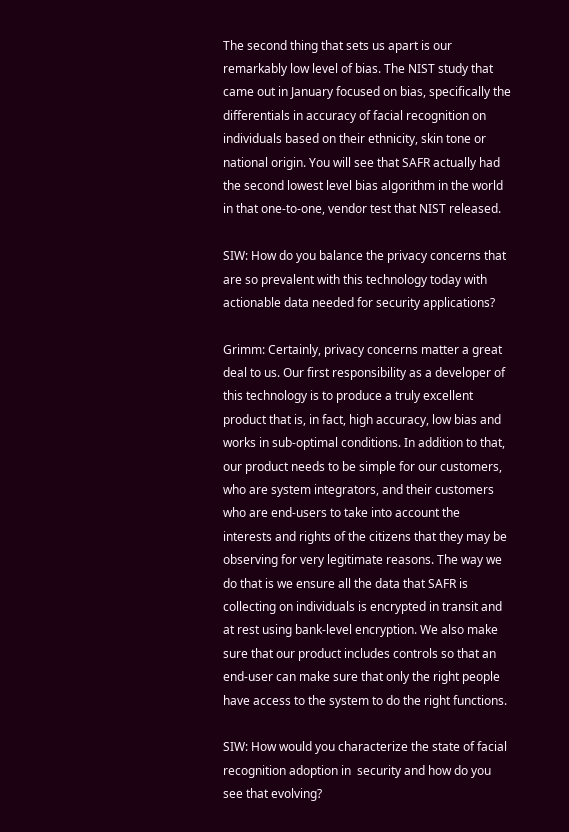The second thing that sets us apart is our remarkably low level of bias. The NIST study that came out in January focused on bias, specifically the differentials in accuracy of facial recognition on individuals based on their ethnicity, skin tone or national origin. You will see that SAFR actually had the second lowest level bias algorithm in the world in that one-to-one, vendor test that NIST released.

SIW: How do you balance the privacy concerns that are so prevalent with this technology today with actionable data needed for security applications?

Grimm: Certainly, privacy concerns matter a great deal to us. Our first responsibility as a developer of this technology is to produce a truly excellent product that is, in fact, high accuracy, low bias and works in sub-optimal conditions. In addition to that, our product needs to be simple for our customers, who are system integrators, and their customers who are end-users to take into account the interests and rights of the citizens that they may be observing for very legitimate reasons. The way we do that is we ensure all the data that SAFR is collecting on individuals is encrypted in transit and at rest using bank-level encryption. We also make sure that our product includes controls so that an end-user can make sure that only the right people have access to the system to do the right functions.

SIW: How would you characterize the state of facial recognition adoption in  security and how do you see that evolving?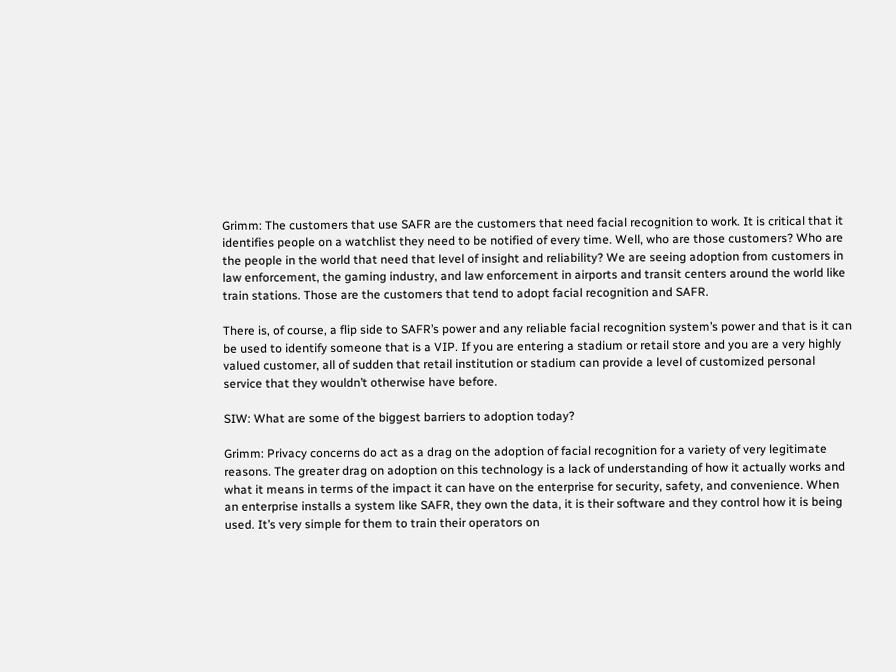Grimm: The customers that use SAFR are the customers that need facial recognition to work. It is critical that it identifies people on a watchlist they need to be notified of every time. Well, who are those customers? Who are the people in the world that need that level of insight and reliability? We are seeing adoption from customers in law enforcement, the gaming industry, and law enforcement in airports and transit centers around the world like train stations. Those are the customers that tend to adopt facial recognition and SAFR.

There is, of course, a flip side to SAFR’s power and any reliable facial recognition system’s power and that is it can be used to identify someone that is a VIP. If you are entering a stadium or retail store and you are a very highly valued customer, all of sudden that retail institution or stadium can provide a level of customized personal service that they wouldn’t otherwise have before.

SIW: What are some of the biggest barriers to adoption today?

Grimm: Privacy concerns do act as a drag on the adoption of facial recognition for a variety of very legitimate reasons. The greater drag on adoption on this technology is a lack of understanding of how it actually works and what it means in terms of the impact it can have on the enterprise for security, safety, and convenience. When an enterprise installs a system like SAFR, they own the data, it is their software and they control how it is being used. It’s very simple for them to train their operators on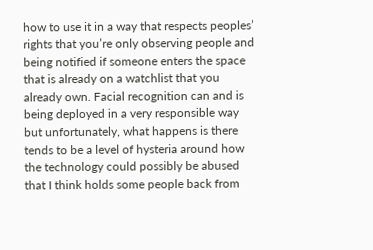how to use it in a way that respects peoples’ rights that you’re only observing people and being notified if someone enters the space that is already on a watchlist that you already own. Facial recognition can and is being deployed in a very responsible way but unfortunately, what happens is there tends to be a level of hysteria around how the technology could possibly be abused that I think holds some people back from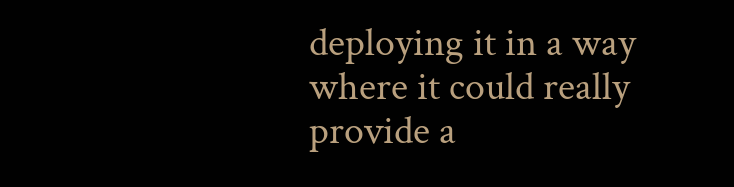deploying it in a way where it could really provide a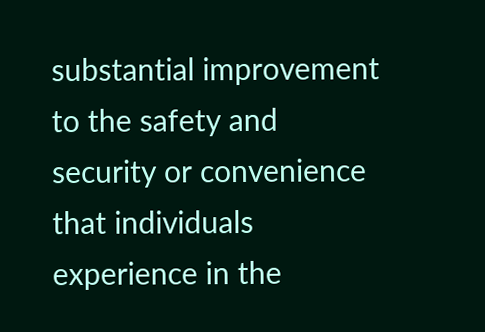substantial improvement to the safety and security or convenience that individuals experience in the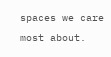spaces we care most about.